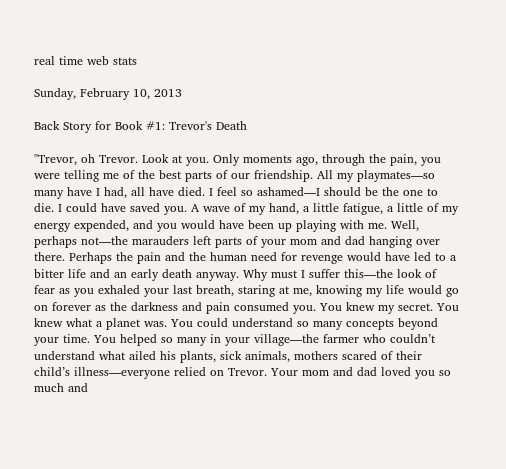real time web stats

Sunday, February 10, 2013

Back Story for Book #1: Trevor's Death

"Trevor, oh Trevor. Look at you. Only moments ago, through the pain, you were telling me of the best parts of our friendship. All my playmates—so many have I had, all have died. I feel so ashamed—I should be the one to die. I could have saved you. A wave of my hand, a little fatigue, a little of my energy expended, and you would have been up playing with me. Well, perhaps not—the marauders left parts of your mom and dad hanging over there. Perhaps the pain and the human need for revenge would have led to a bitter life and an early death anyway. Why must I suffer this—the look of fear as you exhaled your last breath, staring at me, knowing my life would go on forever as the darkness and pain consumed you. You knew my secret. You knew what a planet was. You could understand so many concepts beyond your time. You helped so many in your village—the farmer who couldn’t understand what ailed his plants, sick animals, mothers scared of their child’s illness—everyone relied on Trevor. Your mom and dad loved you so much and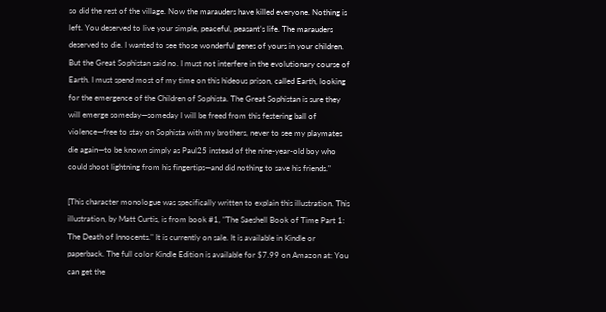so did the rest of the village. Now the marauders have killed everyone. Nothing is left. You deserved to live your simple, peaceful, peasant’s life. The marauders deserved to die. I wanted to see those wonderful genes of yours in your children. But the Great Sophistan said no. I must not interfere in the evolutionary course of Earth. I must spend most of my time on this hideous prison, called Earth, looking for the emergence of the Children of Sophista. The Great Sophistan is sure they will emerge someday—someday I will be freed from this festering ball of violence—free to stay on Sophista with my brothers, never to see my playmates die again—to be known simply as Paul25 instead of the nine-year-old boy who could shoot lightning from his fingertips—and did nothing to save his friends."

[This character monologue was specifically written to explain this illustration. This illustration, by Matt Curtis, is from book #1, "The Saeshell Book of Time Part 1: The Death of Innocents." It is currently on sale. It is available in Kindle or paperback. The full color Kindle Edition is available for $7.99 on Amazon at: You can get the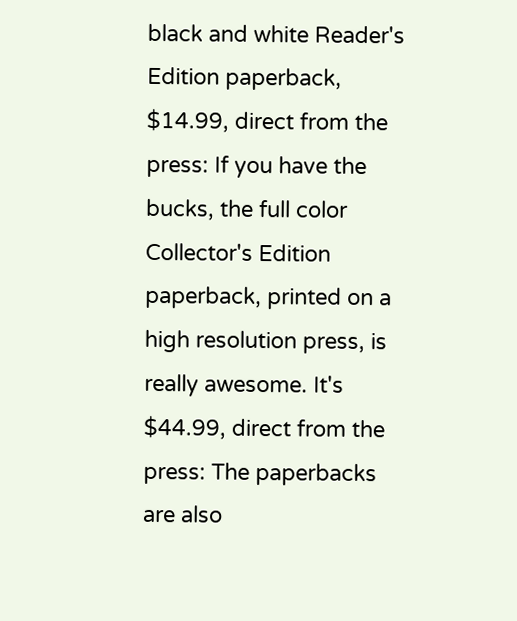black and white Reader's Edition paperback, $14.99, direct from the press: If you have the bucks, the full color Collector's Edition paperback, printed on a high resolution press, is really awesome. It's $44.99, direct from the press: The paperbacks are also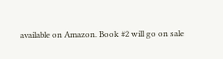available on Amazon. Book #2 will go on sale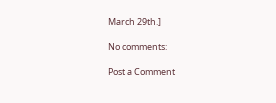March 29th.]

No comments:

Post a Comment